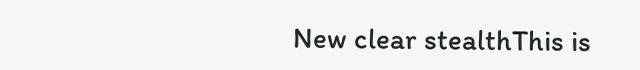New clear stealthThis is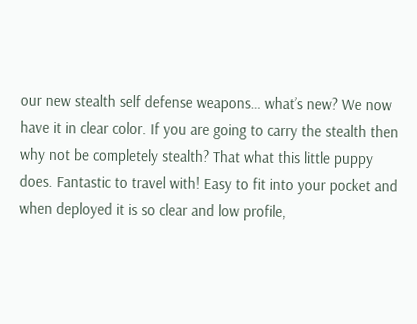our new stealth self defense weapons… what’s new? We now have it in clear color. If you are going to carry the stealth then why not be completely stealth? That what this little puppy does. Fantastic to travel with! Easy to fit into your pocket and when deployed it is so clear and low profile,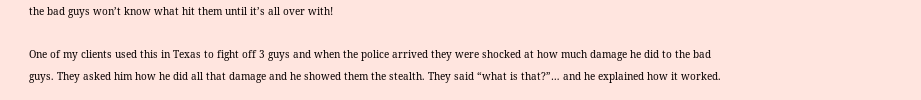the bad guys won’t know what hit them until it’s all over with!

One of my clients used this in Texas to fight off 3 guys and when the police arrived they were shocked at how much damage he did to the bad guys. They asked him how he did all that damage and he showed them the stealth. They said “what is that?”… and he explained how it worked.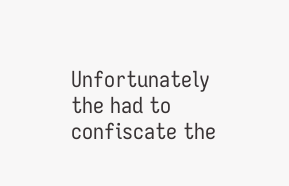Unfortunately the had to confiscate the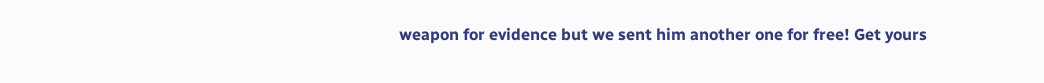weapon for evidence but we sent him another one for free! Get yours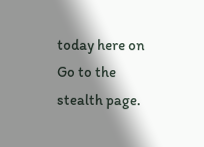today here on Go to the stealth page.